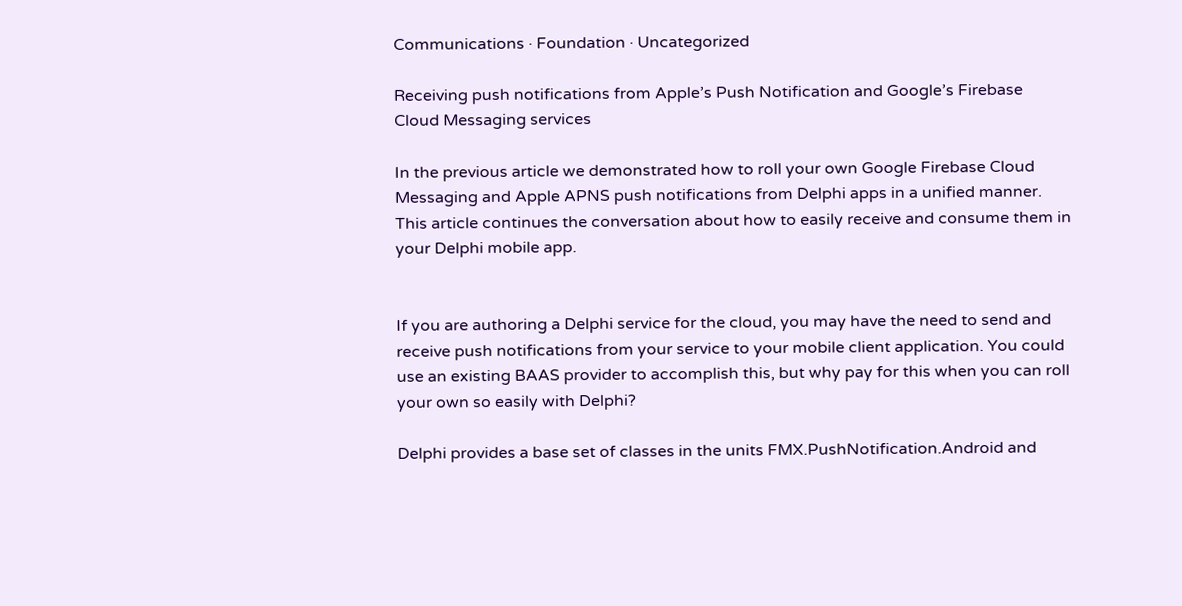Communications · Foundation · Uncategorized

Receiving push notifications from Apple’s Push Notification and Google’s Firebase Cloud Messaging services

In the previous article we demonstrated how to roll your own Google Firebase Cloud Messaging and Apple APNS push notifications from Delphi apps in a unified manner. This article continues the conversation about how to easily receive and consume them in your Delphi mobile app.


If you are authoring a Delphi service for the cloud, you may have the need to send and receive push notifications from your service to your mobile client application. You could use an existing BAAS provider to accomplish this, but why pay for this when you can roll your own so easily with Delphi?

Delphi provides a base set of classes in the units FMX.PushNotification.Android and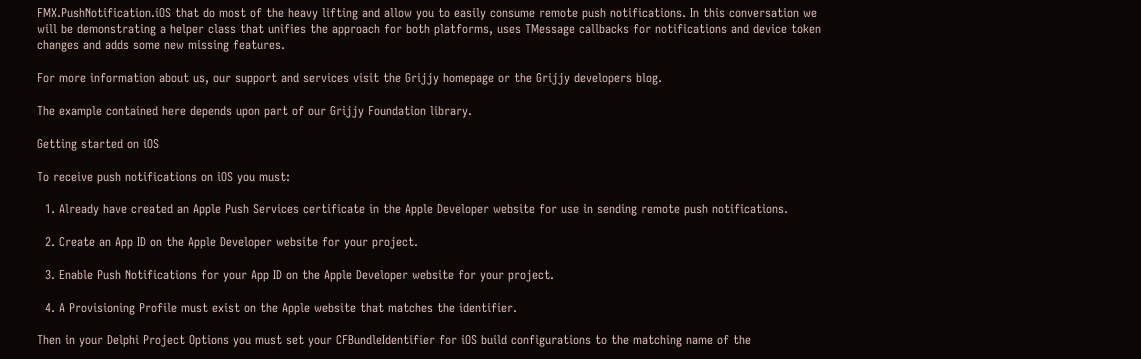FMX.PushNotification.iOS that do most of the heavy lifting and allow you to easily consume remote push notifications. In this conversation we will be demonstrating a helper class that unifies the approach for both platforms, uses TMessage callbacks for notifications and device token changes and adds some new missing features.

For more information about us, our support and services visit the Grijjy homepage or the Grijjy developers blog.

The example contained here depends upon part of our Grijjy Foundation library.

Getting started on iOS

To receive push notifications on iOS you must:

  1. Already have created an Apple Push Services certificate in the Apple Developer website for use in sending remote push notifications.

  2. Create an App ID on the Apple Developer website for your project.

  3. Enable Push Notifications for your App ID on the Apple Developer website for your project.

  4. A Provisioning Profile must exist on the Apple website that matches the identifier.

Then in your Delphi Project Options you must set your CFBundleIdentifier for iOS build configurations to the matching name of the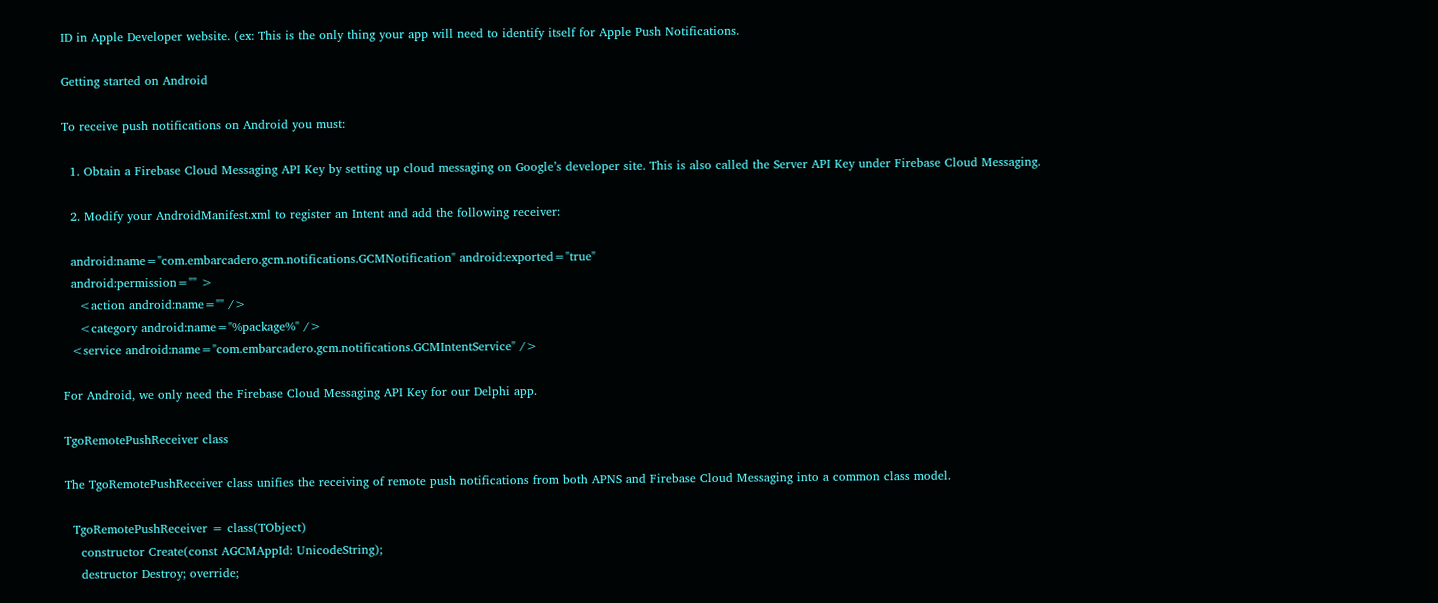ID in Apple Developer website. (ex: This is the only thing your app will need to identify itself for Apple Push Notifications.

Getting started on Android

To receive push notifications on Android you must:

  1. Obtain a Firebase Cloud Messaging API Key by setting up cloud messaging on Google’s developer site. This is also called the Server API Key under Firebase Cloud Messaging.

  2. Modify your AndroidManifest.xml to register an Intent and add the following receiver:

  android:name="com.embarcadero.gcm.notifications.GCMNotification" android:exported="true"
  android:permission="" >
    <action android:name="" />
    <category android:name="%package%" />
  <service android:name="com.embarcadero.gcm.notifications.GCMIntentService" />

For Android, we only need the Firebase Cloud Messaging API Key for our Delphi app.

TgoRemotePushReceiver class

The TgoRemotePushReceiver class unifies the receiving of remote push notifications from both APNS and Firebase Cloud Messaging into a common class model.

  TgoRemotePushReceiver = class(TObject)
    constructor Create(const AGCMAppId: UnicodeString);
    destructor Destroy; override;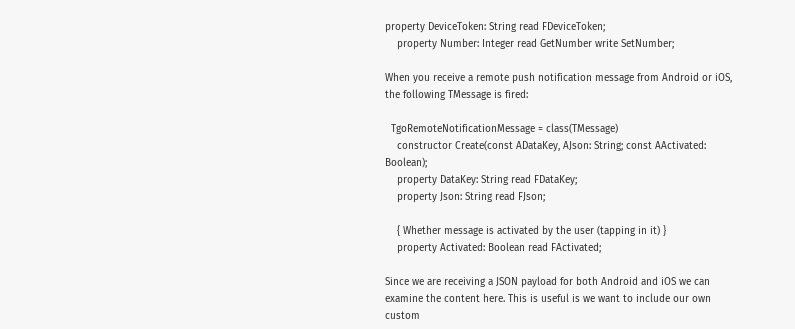property DeviceToken: String read FDeviceToken;
    property Number: Integer read GetNumber write SetNumber;

When you receive a remote push notification message from Android or iOS, the following TMessage is fired:

  TgoRemoteNotificationMessage = class(TMessage)
    constructor Create(const ADataKey, AJson: String; const AActivated: Boolean);
    property DataKey: String read FDataKey;
    property Json: String read FJson;

    { Whether message is activated by the user (tapping in it) }
    property Activated: Boolean read FActivated;

Since we are receiving a JSON payload for both Android and iOS we can examine the content here. This is useful is we want to include our own custom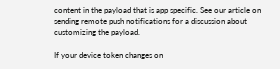content in the payload that is app specific. See our article on sending remote push notifications for a discussion about customizing the payload.

If your device token changes on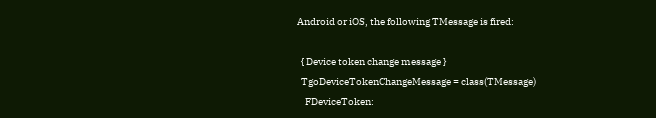Android or iOS, the following TMessage is fired:

  { Device token change message }
  TgoDeviceTokenChangeMessage = class(TMessage)
    FDeviceToken: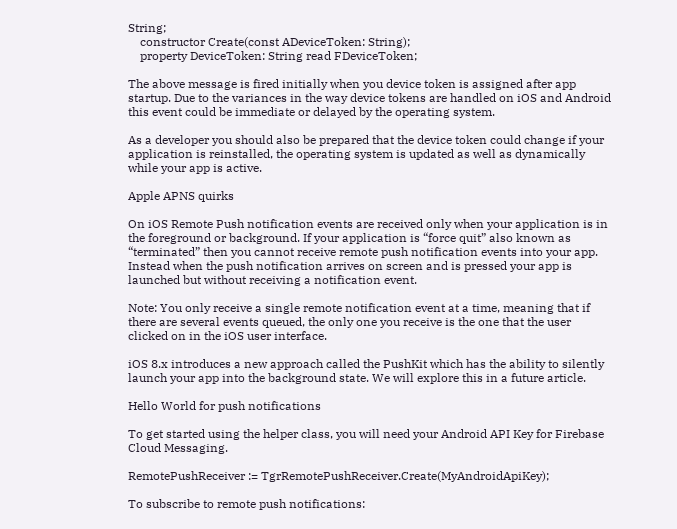String;
    constructor Create(const ADeviceToken: String);
    property DeviceToken: String read FDeviceToken;

The above message is fired initially when you device token is assigned after app startup. Due to the variances in the way device tokens are handled on iOS and Android this event could be immediate or delayed by the operating system.

As a developer you should also be prepared that the device token could change if your application is reinstalled, the operating system is updated as well as dynamically while your app is active.

Apple APNS quirks

On iOS Remote Push notification events are received only when your application is in the foreground or background. If your application is “force quit” also known as “terminated” then you cannot receive remote push notification events into your app. Instead when the push notification arrives on screen and is pressed your app is launched but without receiving a notification event.

Note: You only receive a single remote notification event at a time, meaning that if there are several events queued, the only one you receive is the one that the user clicked on in the iOS user interface.

iOS 8.x introduces a new approach called the PushKit which has the ability to silently launch your app into the background state. We will explore this in a future article.

Hello World for push notifications

To get started using the helper class, you will need your Android API Key for Firebase Cloud Messaging.

RemotePushReceiver := TgrRemotePushReceiver.Create(MyAndroidApiKey);

To subscribe to remote push notifications: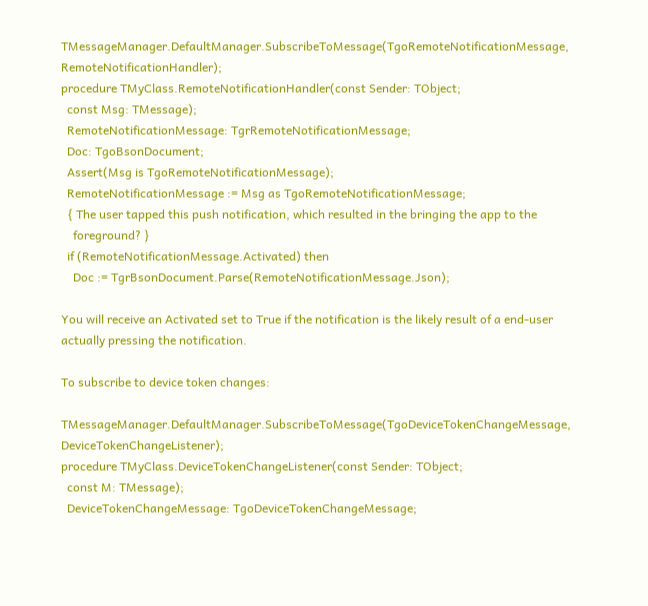TMessageManager.DefaultManager.SubscribeToMessage(TgoRemoteNotificationMessage, RemoteNotificationHandler);
procedure TMyClass.RemoteNotificationHandler(const Sender: TObject;
  const Msg: TMessage);
  RemoteNotificationMessage: TgrRemoteNotificationMessage;
  Doc: TgoBsonDocument;
  Assert(Msg is TgoRemoteNotificationMessage);
  RemoteNotificationMessage := Msg as TgoRemoteNotificationMessage;
  { The user tapped this push notification, which resulted in the bringing the app to the
    foreground? }
  if (RemoteNotificationMessage.Activated) then
    Doc := TgrBsonDocument.Parse(RemoteNotificationMessage.Json);

You will receive an Activated set to True if the notification is the likely result of a end-user actually pressing the notification.

To subscribe to device token changes:

TMessageManager.DefaultManager.SubscribeToMessage(TgoDeviceTokenChangeMessage, DeviceTokenChangeListener);
procedure TMyClass.DeviceTokenChangeListener(const Sender: TObject;
  const M: TMessage);
  DeviceTokenChangeMessage: TgoDeviceTokenChangeMessage;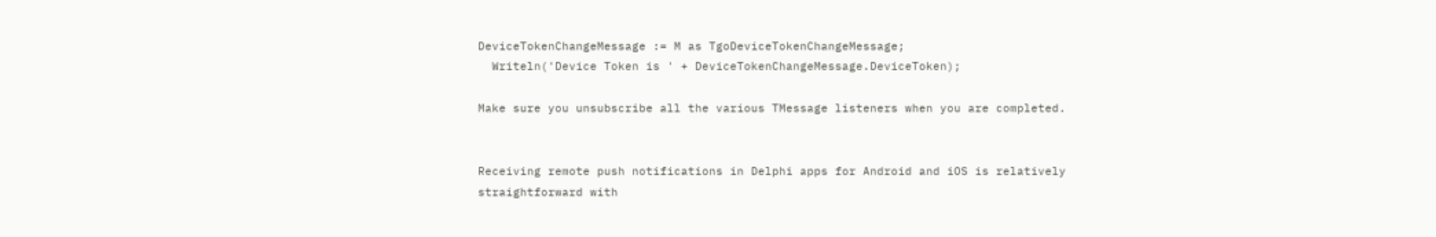DeviceTokenChangeMessage := M as TgoDeviceTokenChangeMessage;
  Writeln('Device Token is ' + DeviceTokenChangeMessage.DeviceToken);

Make sure you unsubscribe all the various TMessage listeners when you are completed.


Receiving remote push notifications in Delphi apps for Android and iOS is relatively straightforward with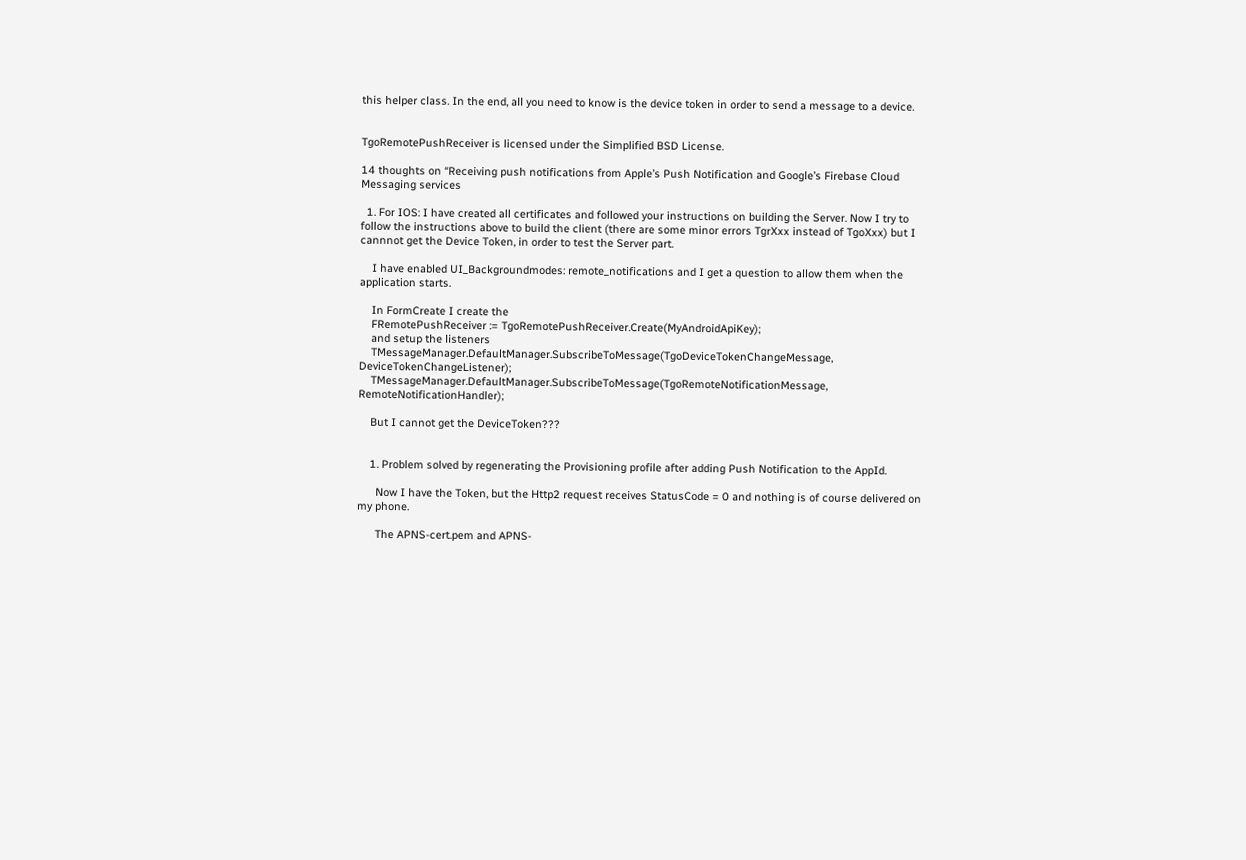this helper class. In the end, all you need to know is the device token in order to send a message to a device.


TgoRemotePushReceiver is licensed under the Simplified BSD License.

14 thoughts on “Receiving push notifications from Apple’s Push Notification and Google’s Firebase Cloud Messaging services

  1. For IOS: I have created all certificates and followed your instructions on building the Server. Now I try to follow the instructions above to build the client (there are some minor errors TgrXxx instead of TgoXxx) but I cannnot get the Device Token, in order to test the Server part.

    I have enabled UI_Backgroundmodes: remote_notifications and I get a question to allow them when the application starts.

    In FormCreate I create the
    FRemotePushReceiver := TgoRemotePushReceiver.Create(MyAndroidApiKey);
    and setup the listeners
    TMessageManager.DefaultManager.SubscribeToMessage(TgoDeviceTokenChangeMessage, DeviceTokenChangeListener);
    TMessageManager.DefaultManager.SubscribeToMessage(TgoRemoteNotificationMessage, RemoteNotificationHandler);

    But I cannot get the DeviceToken???


    1. Problem solved by regenerating the Provisioning profile after adding Push Notification to the AppId.

      Now I have the Token, but the Http2 request receives StatusCode = 0 and nothing is of course delivered on my phone.

      The APNS-cert.pem and APNS-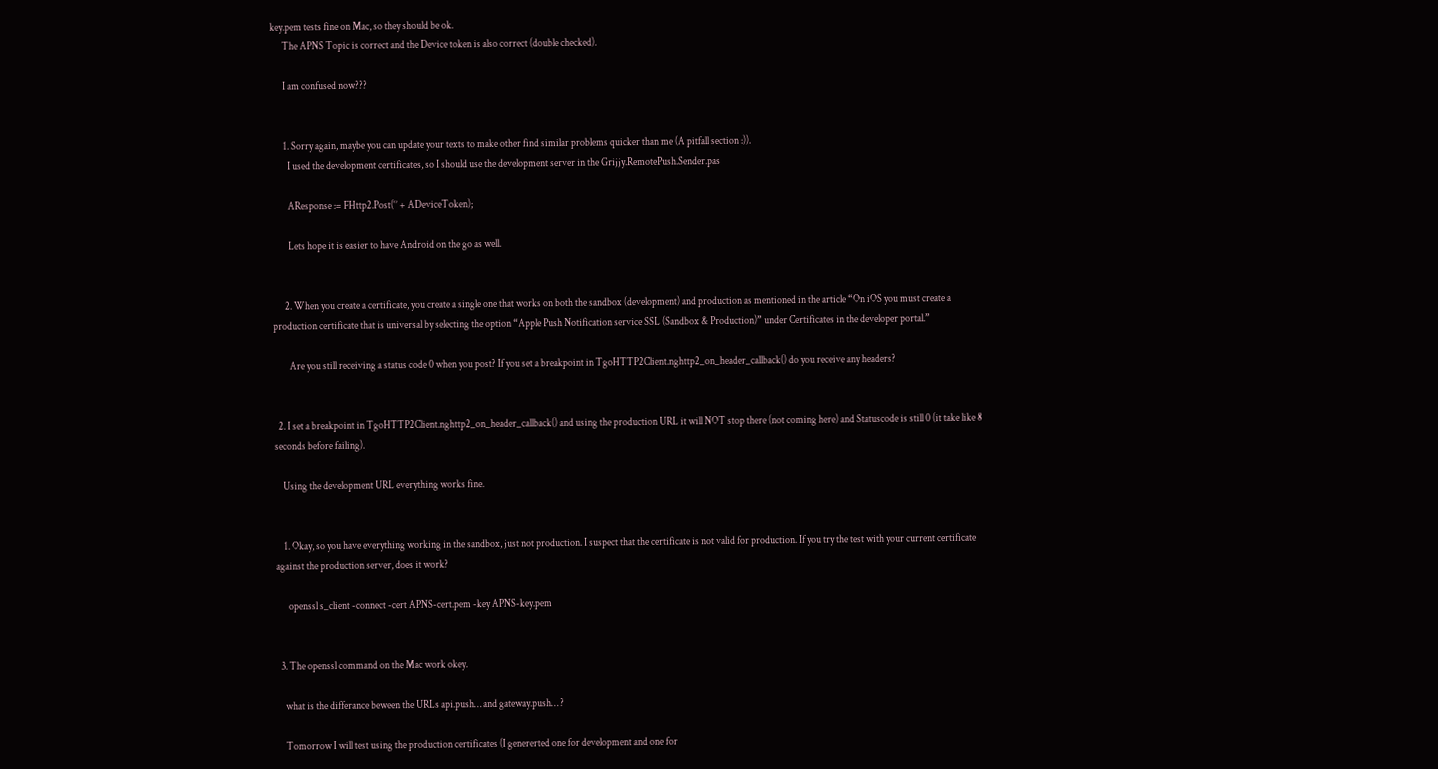key.pem tests fine on Mac, so they should be ok.
      The APNS Topic is correct and the Device token is also correct (double checked).

      I am confused now???


      1. Sorry again, maybe you can update your texts to make other find similar problems quicker than me (A pitfall section :)).
        I used the development certificates, so I should use the development server in the Grijjy.RemotePush.Sender.pas

        AResponse := FHttp2.Post(‘’ + ADeviceToken);

        Lets hope it is easier to have Android on the go as well.


      2. When you create a certificate, you create a single one that works on both the sandbox (development) and production as mentioned in the article “On iOS you must create a production certificate that is universal by selecting the option “Apple Push Notification service SSL (Sandbox & Production)” under Certificates in the developer portal.”

        Are you still receiving a status code 0 when you post? If you set a breakpoint in TgoHTTP2Client.nghttp2_on_header_callback() do you receive any headers?


  2. I set a breakpoint in TgoHTTP2Client.nghttp2_on_header_callback() and using the production URL it will NOT stop there (not coming here) and Statuscode is still 0 (it take like 8 seconds before failing).

    Using the development URL everything works fine.


    1. Okay, so you have everything working in the sandbox, just not production. I suspect that the certificate is not valid for production. If you try the test with your current certificate against the production server, does it work?

      openssl s_client -connect -cert APNS-cert.pem -key APNS-key.pem


  3. The openssl command on the Mac work okey.

    what is the differance beween the URLs api.push… and gateway.push… ?

    Tomorrow I will test using the production certificates (I genererted one for development and one for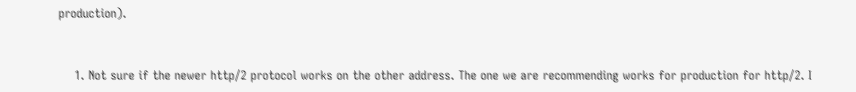production).


    1. Not sure if the newer http/2 protocol works on the other address. The one we are recommending works for production for http/2. I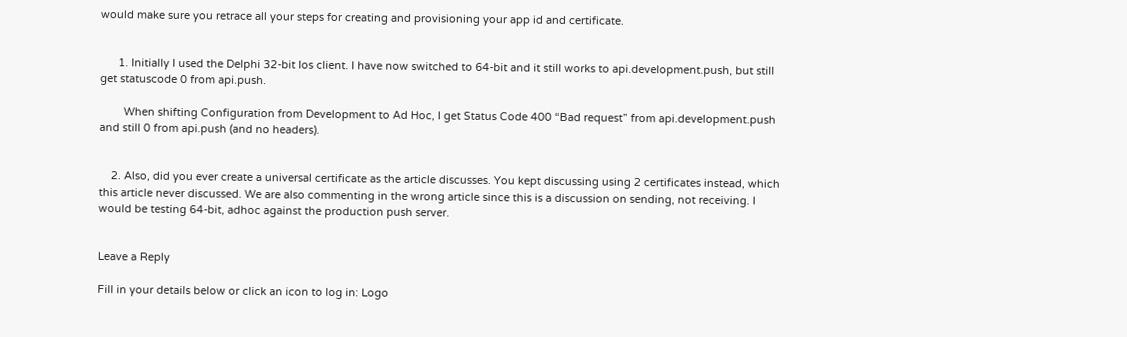would make sure you retrace all your steps for creating and provisioning your app id and certificate.


      1. Initially I used the Delphi 32-bit Ios client. I have now switched to 64-bit and it still works to api.development.push, but still get statuscode 0 from api.push.

        When shifting Configuration from Development to Ad Hoc, I get Status Code 400 “Bad request” from api.development.push and still 0 from api.push (and no headers).


    2. Also, did you ever create a universal certificate as the article discusses. You kept discussing using 2 certificates instead, which this article never discussed. We are also commenting in the wrong article since this is a discussion on sending, not receiving. I would be testing 64-bit, adhoc against the production push server.


Leave a Reply

Fill in your details below or click an icon to log in: Logo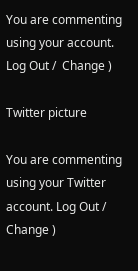You are commenting using your account. Log Out /  Change )

Twitter picture

You are commenting using your Twitter account. Log Out /  Change )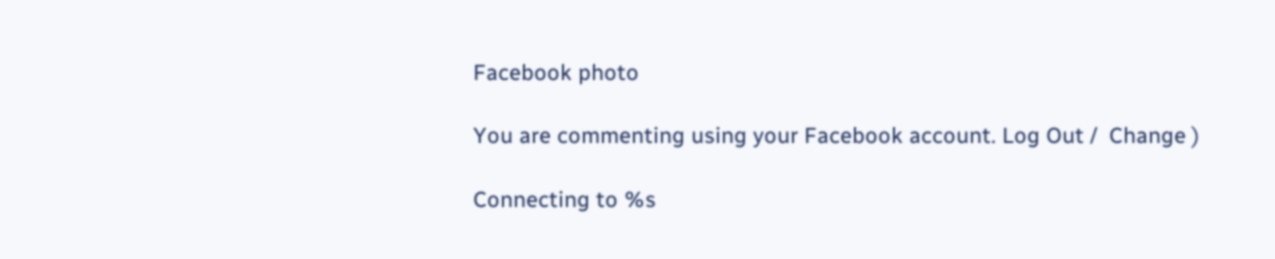Facebook photo

You are commenting using your Facebook account. Log Out /  Change )

Connecting to %s